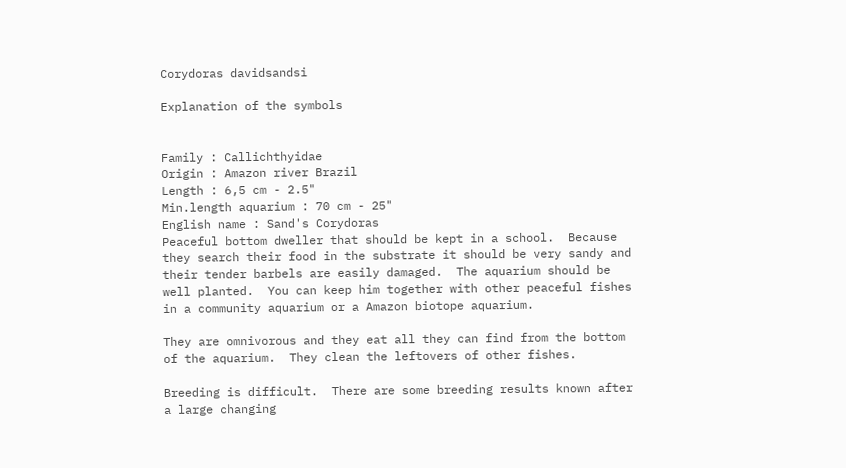Corydoras davidsandsi

Explanation of the symbols


Family : Callichthyidae
Origin : Amazon river Brazil
Length : 6,5 cm - 2.5"
Min.length aquarium : 70 cm - 25"
English name : Sand's Corydoras
Peaceful bottom dweller that should be kept in a school.  Because they search their food in the substrate it should be very sandy and their tender barbels are easily damaged.  The aquarium should be well planted.  You can keep him together with other peaceful fishes in a community aquarium or a Amazon biotope aquarium.

They are omnivorous and they eat all they can find from the bottom of the aquarium.  They clean the leftovers of other fishes.

Breeding is difficult.  There are some breeding results known after a large changing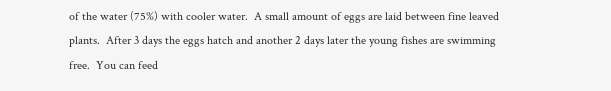of the water (75%) with cooler water.  A small amount of eggs are laid between fine leaved plants.  After 3 days the eggs hatch and another 2 days later the young fishes are swimming free.  You can feed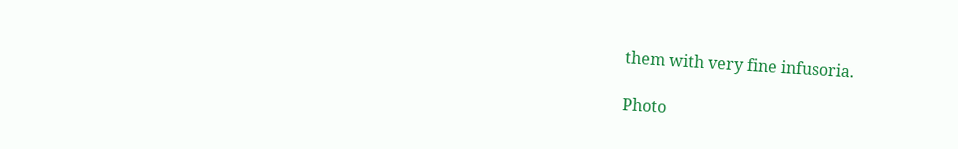them with very fine infusoria.

Photo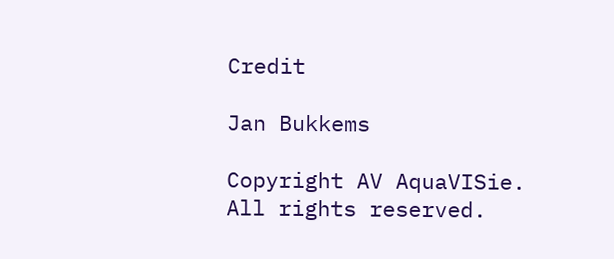Credit

Jan Bukkems

Copyright AV AquaVISie. All rights reserved.